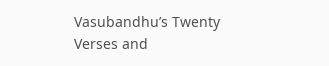Vasubandhu’s Twenty Verses and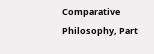Comparative Philosophy, Part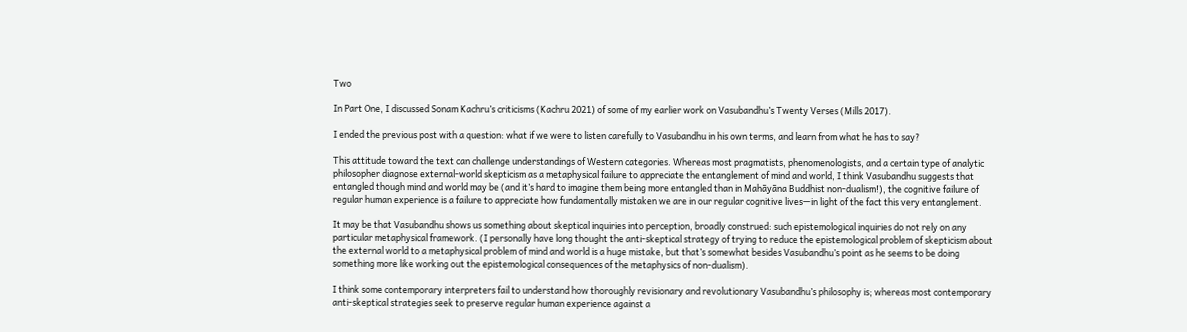Two

In Part One, I discussed Sonam Kachru’s criticisms (Kachru 2021) of some of my earlier work on Vasubandhu’s Twenty Verses (Mills 2017).

I ended the previous post with a question: what if we were to listen carefully to Vasubandhu in his own terms, and learn from what he has to say?

This attitude toward the text can challenge understandings of Western categories. Whereas most pragmatists, phenomenologists, and a certain type of analytic philosopher diagnose external-world skepticism as a metaphysical failure to appreciate the entanglement of mind and world, I think Vasubandhu suggests that entangled though mind and world may be (and it’s hard to imagine them being more entangled than in Mahāyāna Buddhist non-dualism!), the cognitive failure of regular human experience is a failure to appreciate how fundamentally mistaken we are in our regular cognitive lives—in light of the fact this very entanglement.

It may be that Vasubandhu shows us something about skeptical inquiries into perception, broadly construed: such epistemological inquiries do not rely on any particular metaphysical framework. (I personally have long thought the anti-skeptical strategy of trying to reduce the epistemological problem of skepticism about the external world to a metaphysical problem of mind and world is a huge mistake, but that’s somewhat besides Vasubandhu’s point as he seems to be doing something more like working out the epistemological consequences of the metaphysics of non-dualism).

I think some contemporary interpreters fail to understand how thoroughly revisionary and revolutionary Vasubandhu’s philosophy is; whereas most contemporary anti-skeptical strategies seek to preserve regular human experience against a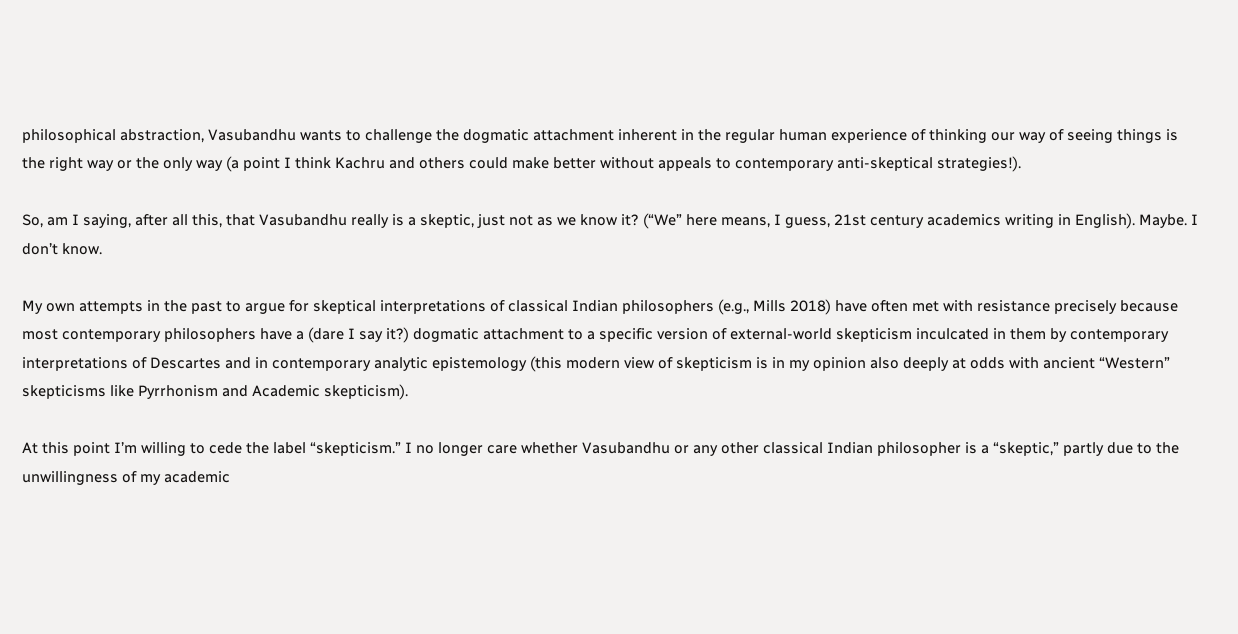philosophical abstraction, Vasubandhu wants to challenge the dogmatic attachment inherent in the regular human experience of thinking our way of seeing things is the right way or the only way (a point I think Kachru and others could make better without appeals to contemporary anti-skeptical strategies!).

So, am I saying, after all this, that Vasubandhu really is a skeptic, just not as we know it? (“We” here means, I guess, 21st century academics writing in English). Maybe. I don’t know.

My own attempts in the past to argue for skeptical interpretations of classical Indian philosophers (e.g., Mills 2018) have often met with resistance precisely because most contemporary philosophers have a (dare I say it?) dogmatic attachment to a specific version of external-world skepticism inculcated in them by contemporary interpretations of Descartes and in contemporary analytic epistemology (this modern view of skepticism is in my opinion also deeply at odds with ancient “Western” skepticisms like Pyrrhonism and Academic skepticism).

At this point I’m willing to cede the label “skepticism.” I no longer care whether Vasubandhu or any other classical Indian philosopher is a “skeptic,” partly due to the unwillingness of my academic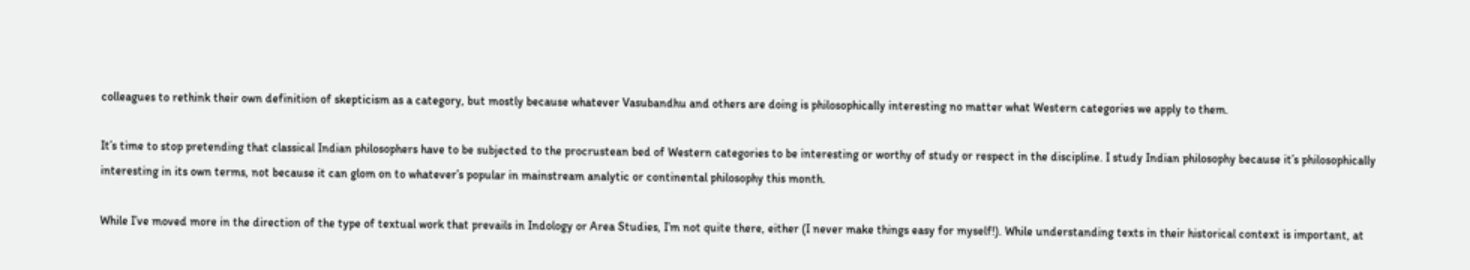colleagues to rethink their own definition of skepticism as a category, but mostly because whatever Vasubandhu and others are doing is philosophically interesting no matter what Western categories we apply to them.

It’s time to stop pretending that classical Indian philosophers have to be subjected to the procrustean bed of Western categories to be interesting or worthy of study or respect in the discipline. I study Indian philosophy because it’s philosophically interesting in its own terms, not because it can glom on to whatever’s popular in mainstream analytic or continental philosophy this month.

While I’ve moved more in the direction of the type of textual work that prevails in Indology or Area Studies, I’m not quite there, either (I never make things easy for myself!). While understanding texts in their historical context is important, at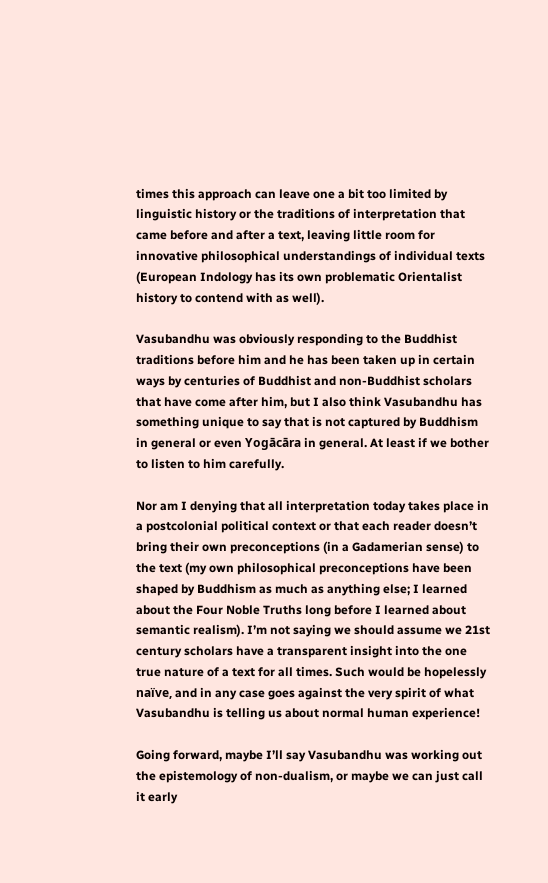times this approach can leave one a bit too limited by linguistic history or the traditions of interpretation that came before and after a text, leaving little room for innovative philosophical understandings of individual texts (European Indology has its own problematic Orientalist history to contend with as well).

Vasubandhu was obviously responding to the Buddhist traditions before him and he has been taken up in certain ways by centuries of Buddhist and non-Buddhist scholars that have come after him, but I also think Vasubandhu has something unique to say that is not captured by Buddhism in general or even Yogācāra in general. At least if we bother to listen to him carefully.

Nor am I denying that all interpretation today takes place in a postcolonial political context or that each reader doesn’t bring their own preconceptions (in a Gadamerian sense) to the text (my own philosophical preconceptions have been shaped by Buddhism as much as anything else; I learned about the Four Noble Truths long before I learned about semantic realism). I’m not saying we should assume we 21st century scholars have a transparent insight into the one true nature of a text for all times. Such would be hopelessly naïve, and in any case goes against the very spirit of what Vasubandhu is telling us about normal human experience!

Going forward, maybe I’ll say Vasubandhu was working out the epistemology of non-dualism, or maybe we can just call it early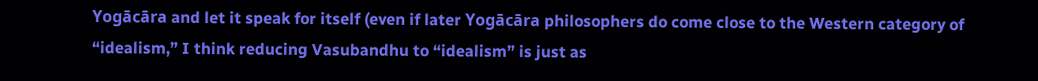Yogācāra and let it speak for itself (even if later Yogācāra philosophers do come close to the Western category of “idealism,” I think reducing Vasubandhu to “idealism” is just as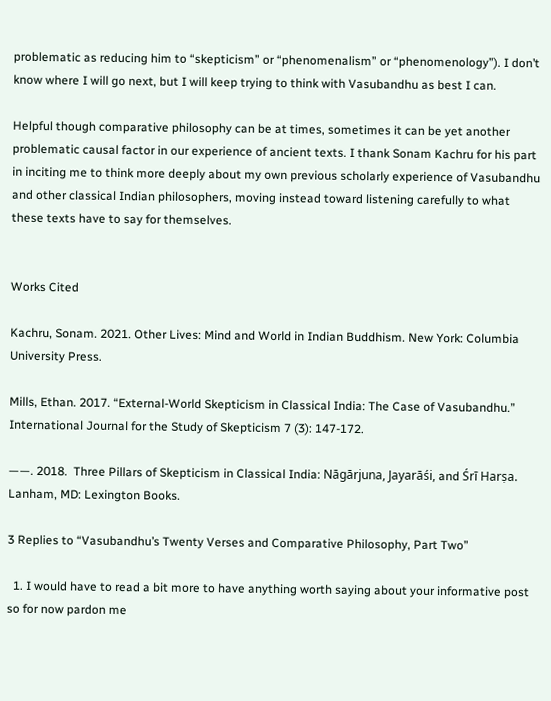problematic as reducing him to “skepticism” or “phenomenalism” or “phenomenology”). I don’t know where I will go next, but I will keep trying to think with Vasubandhu as best I can.

Helpful though comparative philosophy can be at times, sometimes it can be yet another problematic causal factor in our experience of ancient texts. I thank Sonam Kachru for his part in inciting me to think more deeply about my own previous scholarly experience of Vasubandhu and other classical Indian philosophers, moving instead toward listening carefully to what these texts have to say for themselves.


Works Cited

Kachru, Sonam. 2021. Other Lives: Mind and World in Indian Buddhism. New York: Columbia University Press.

Mills, Ethan. 2017. “External-World Skepticism in Classical India: The Case of Vasubandhu.” International Journal for the Study of Skepticism 7 (3): 147-172.

——. 2018.  Three Pillars of Skepticism in Classical India: Nāgārjuna, Jayarāśi, and Śrī Harṣa. Lanham, MD: Lexington Books.

3 Replies to “Vasubandhu’s Twenty Verses and Comparative Philosophy, Part Two”

  1. I would have to read a bit more to have anything worth saying about your informative post so for now pardon me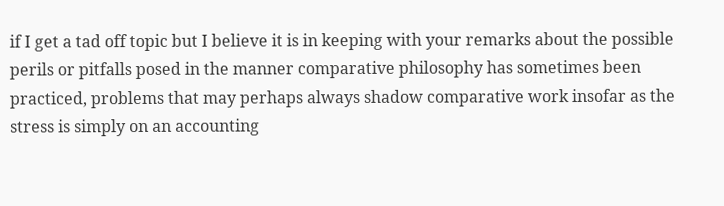if I get a tad off topic but I believe it is in keeping with your remarks about the possible perils or pitfalls posed in the manner comparative philosophy has sometimes been practiced, problems that may perhaps always shadow comparative work insofar as the stress is simply on an accounting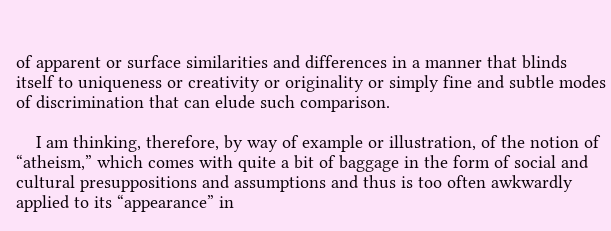of apparent or surface similarities and differences in a manner that blinds itself to uniqueness or creativity or originality or simply fine and subtle modes of discrimination that can elude such comparison.

    I am thinking, therefore, by way of example or illustration, of the notion of “atheism,” which comes with quite a bit of baggage in the form of social and cultural presuppositions and assumptions and thus is too often awkwardly applied to its “appearance” in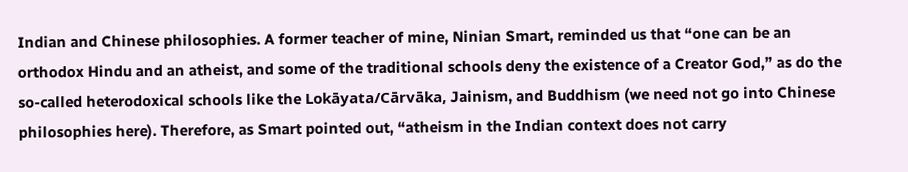Indian and Chinese philosophies. A former teacher of mine, Ninian Smart, reminded us that “one can be an orthodox Hindu and an atheist, and some of the traditional schools deny the existence of a Creator God,” as do the so-called heterodoxical schools like the Lokāyata/Cārvāka, Jainism, and Buddhism (we need not go into Chinese philosophies here). Therefore, as Smart pointed out, “atheism in the Indian context does not carry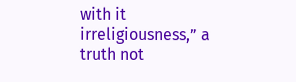with it irreligiousness,” a truth not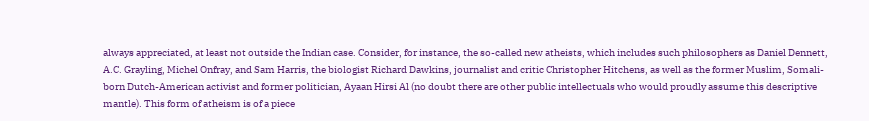always appreciated, at least not outside the Indian case. Consider, for instance, the so-called new atheists, which includes such philosophers as Daniel Dennett, A.C. Grayling, Michel Onfray, and Sam Harris, the biologist Richard Dawkins, journalist and critic Christopher Hitchens, as well as the former Muslim, Somali-born Dutch-American activist and former politician, Ayaan Hirsi Al (no doubt there are other public intellectuals who would proudly assume this descriptive mantle). This form of atheism is of a piece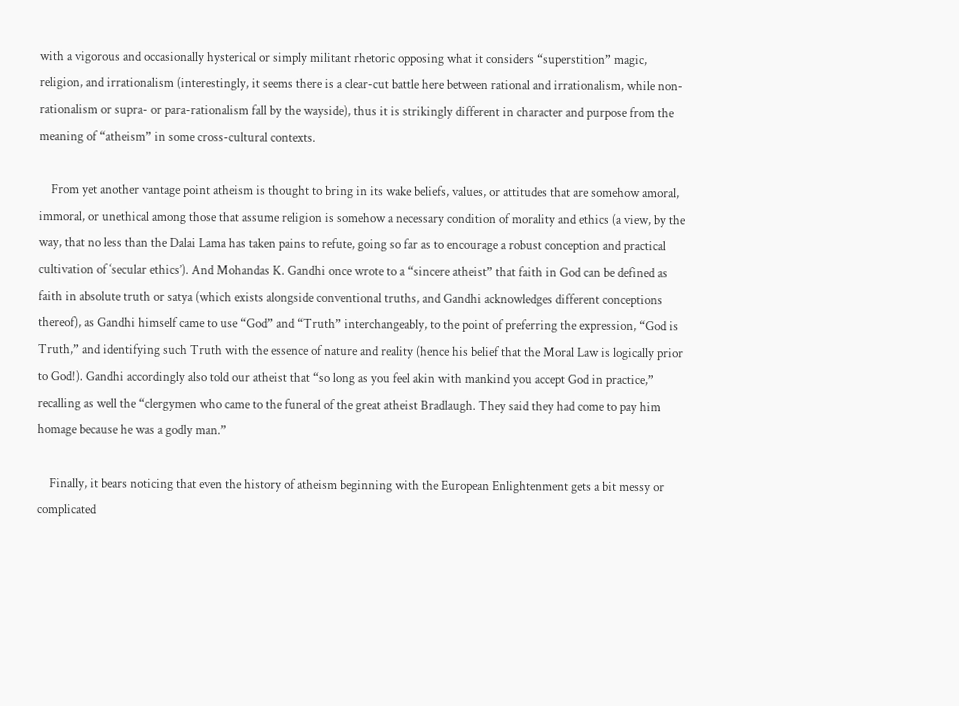with a vigorous and occasionally hysterical or simply militant rhetoric opposing what it considers “superstition” magic, religion, and irrationalism (interestingly, it seems there is a clear-cut battle here between rational and irrationalism, while non-rationalism or supra- or para-rationalism fall by the wayside), thus it is strikingly different in character and purpose from the meaning of “atheism” in some cross-cultural contexts.

    From yet another vantage point atheism is thought to bring in its wake beliefs, values, or attitudes that are somehow amoral, immoral, or unethical among those that assume religion is somehow a necessary condition of morality and ethics (a view, by the way, that no less than the Dalai Lama has taken pains to refute, going so far as to encourage a robust conception and practical cultivation of ‘secular ethics’). And Mohandas K. Gandhi once wrote to a “sincere atheist” that faith in God can be defined as faith in absolute truth or satya (which exists alongside conventional truths, and Gandhi acknowledges different conceptions thereof), as Gandhi himself came to use “God” and “Truth” interchangeably, to the point of preferring the expression, “God is Truth,” and identifying such Truth with the essence of nature and reality (hence his belief that the Moral Law is logically prior to God!). Gandhi accordingly also told our atheist that “so long as you feel akin with mankind you accept God in practice,” recalling as well the “clergymen who came to the funeral of the great atheist Bradlaugh. They said they had come to pay him homage because he was a godly man.”

    Finally, it bears noticing that even the history of atheism beginning with the European Enlightenment gets a bit messy or complicated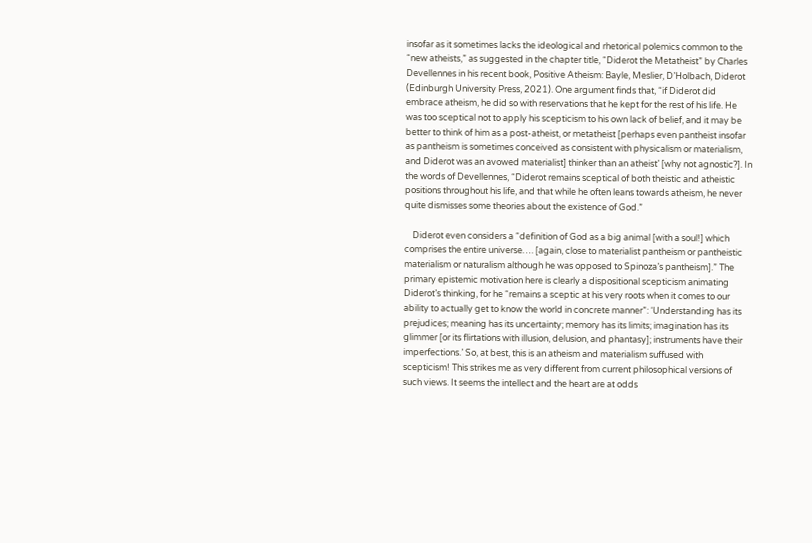insofar as it sometimes lacks the ideological and rhetorical polemics common to the “new atheists,” as suggested in the chapter title, “Diderot the Metatheist” by Charles Devellennes in his recent book, Positive Atheism: Bayle, Meslier, D’Holbach, Diderot (Edinburgh University Press, 2021). One argument finds that, “if Diderot did embrace atheism, he did so with reservations that he kept for the rest of his life. He was too sceptical not to apply his scepticism to his own lack of belief, and it may be better to think of him as a post-atheist, or metatheist [perhaps even pantheist insofar as pantheism is sometimes conceived as consistent with physicalism or materialism, and Diderot was an avowed materialist] thinker than an atheist’ [why not agnostic?]. In the words of Devellennes, “Diderot remains sceptical of both theistic and atheistic positions throughout his life, and that while he often leans towards atheism, he never quite dismisses some theories about the existence of God.”

    Diderot even considers a “definition of God as a big animal [with a soul!] which comprises the entire universe…. [again, close to materialist pantheism or pantheistic materialism or naturalism although he was opposed to Spinoza’s pantheism].” The primary epistemic motivation here is clearly a dispositional scepticism animating Diderot’s thinking, for he “remains a sceptic at his very roots when it comes to our ability to actually get to know the world in concrete manner”: ‘Understanding has its prejudices; meaning has its uncertainty; memory has its limits; imagination has its glimmer [or its flirtations with illusion, delusion, and phantasy]; instruments have their imperfections.’ So, at best, this is an atheism and materialism suffused with scepticism! This strikes me as very different from current philosophical versions of such views. It seems the intellect and the heart are at odds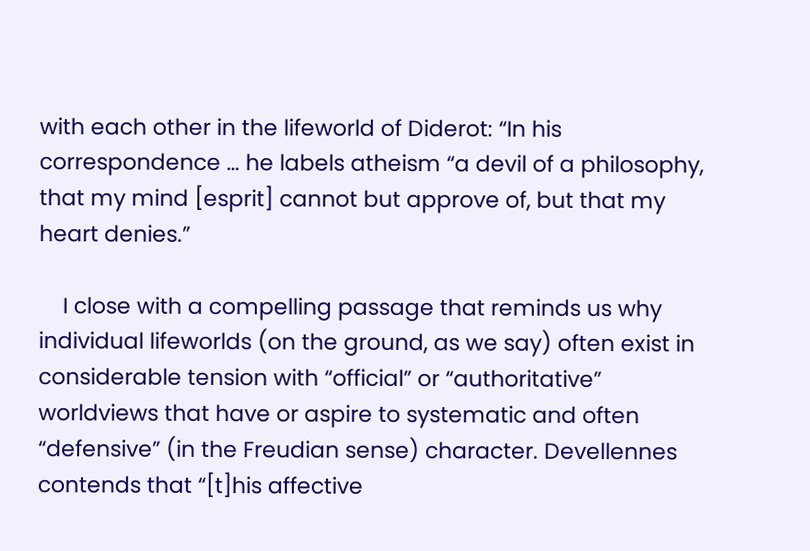with each other in the lifeworld of Diderot: “In his correspondence … he labels atheism “a devil of a philosophy, that my mind [esprit] cannot but approve of, but that my heart denies.”

    I close with a compelling passage that reminds us why individual lifeworlds (on the ground, as we say) often exist in considerable tension with “official” or “authoritative” worldviews that have or aspire to systematic and often “defensive” (in the Freudian sense) character. Devellennes contends that “[t]his affective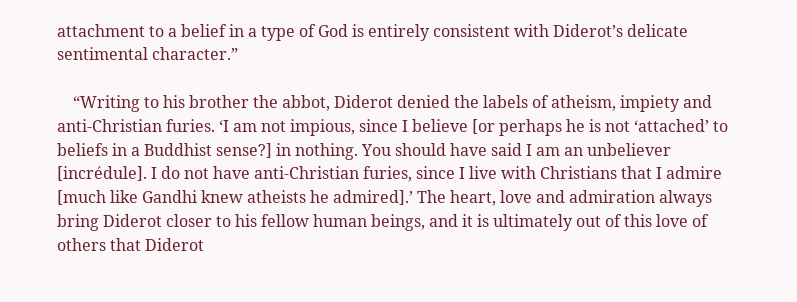attachment to a belief in a type of God is entirely consistent with Diderot’s delicate sentimental character.”

    “Writing to his brother the abbot, Diderot denied the labels of atheism, impiety and anti-Christian furies. ‘I am not impious, since I believe [or perhaps he is not ‘attached’ to beliefs in a Buddhist sense?] in nothing. You should have said I am an unbeliever [incrédule]. I do not have anti-Christian furies, since I live with Christians that I admire [much like Gandhi knew atheists he admired].’ The heart, love and admiration always bring Diderot closer to his fellow human beings, and it is ultimately out of this love of others that Diderot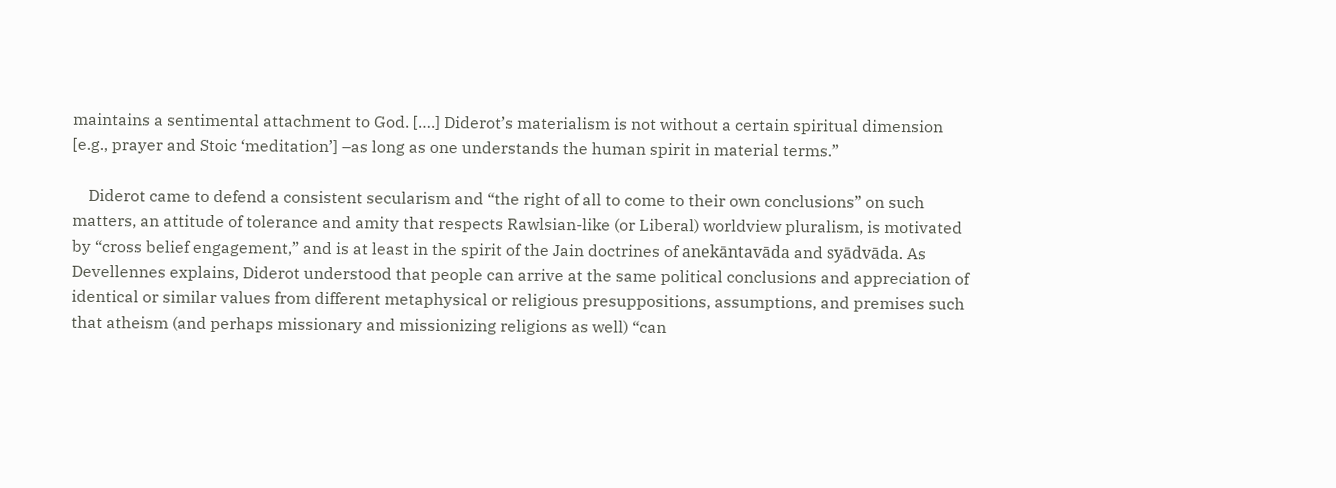maintains a sentimental attachment to God. [….] Diderot’s materialism is not without a certain spiritual dimension [e.g., prayer and Stoic ‘meditation’] –as long as one understands the human spirit in material terms.”

    Diderot came to defend a consistent secularism and “the right of all to come to their own conclusions” on such matters, an attitude of tolerance and amity that respects Rawlsian-like (or Liberal) worldview pluralism, is motivated by “cross belief engagement,” and is at least in the spirit of the Jain doctrines of anekāntavāda and syādvāda. As Devellennes explains, Diderot understood that people can arrive at the same political conclusions and appreciation of identical or similar values from different metaphysical or religious presuppositions, assumptions, and premises such that atheism (and perhaps missionary and missionizing religions as well) “can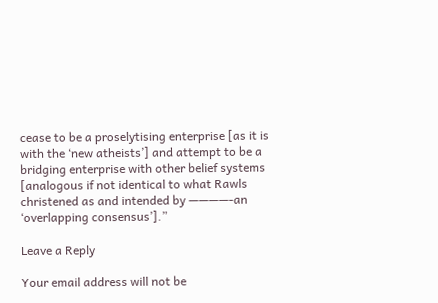cease to be a proselytising enterprise [as it is with the ‘new atheists’] and attempt to be a bridging enterprise with other belief systems [analogous if not identical to what Rawls christened as and intended by ————-an ‘overlapping consensus’].”

Leave a Reply

Your email address will not be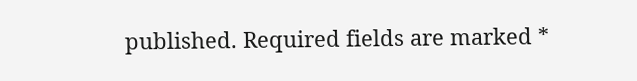published. Required fields are marked *